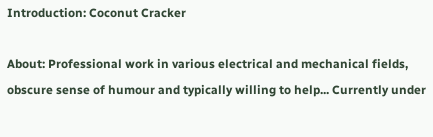Introduction: Coconut Cracker

About: Professional work in various electrical and mechanical fields, obscure sense of humour and typically willing to help... Currently under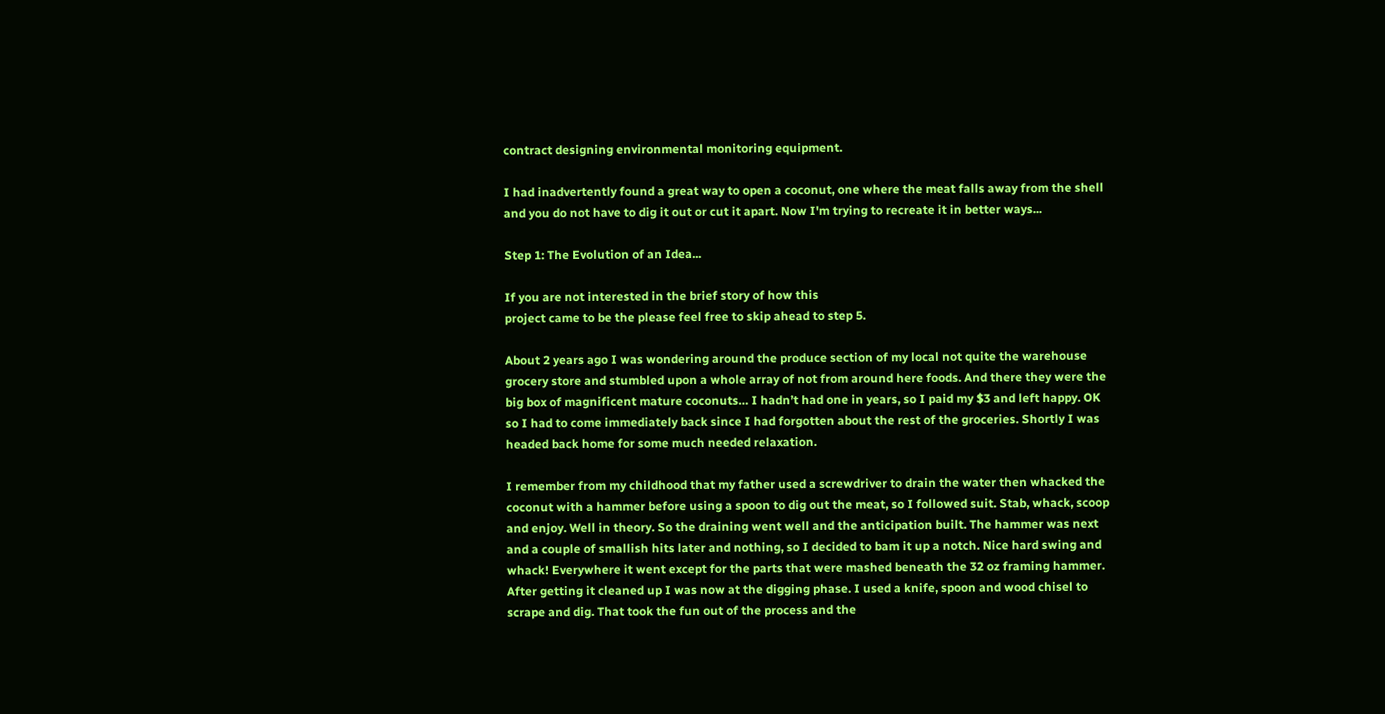contract designing environmental monitoring equipment.

I had inadvertently found a great way to open a coconut, one where the meat falls away from the shell and you do not have to dig it out or cut it apart. Now I'm trying to recreate it in better ways...

Step 1: The Evolution of an Idea...

If you are not interested in the brief story of how this
project came to be the please feel free to skip ahead to step 5.

About 2 years ago I was wondering around the produce section of my local not quite the warehouse grocery store and stumbled upon a whole array of not from around here foods. And there they were the big box of magnificent mature coconuts… I hadn’t had one in years, so I paid my $3 and left happy. OK so I had to come immediately back since I had forgotten about the rest of the groceries. Shortly I was headed back home for some much needed relaxation.

I remember from my childhood that my father used a screwdriver to drain the water then whacked the coconut with a hammer before using a spoon to dig out the meat, so I followed suit. Stab, whack, scoop and enjoy. Well in theory. So the draining went well and the anticipation built. The hammer was next and a couple of smallish hits later and nothing, so I decided to bam it up a notch. Nice hard swing and whack! Everywhere it went except for the parts that were mashed beneath the 32 oz framing hammer. After getting it cleaned up I was now at the digging phase. I used a knife, spoon and wood chisel to scrape and dig. That took the fun out of the process and the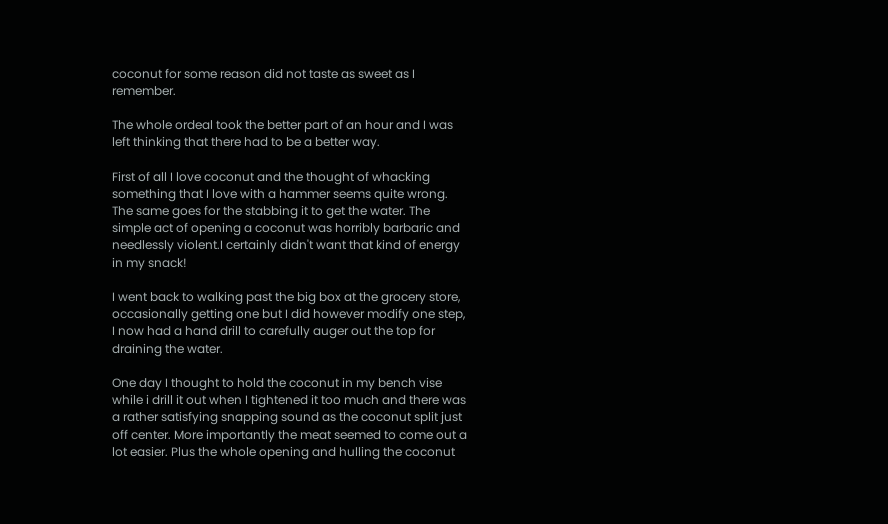coconut for some reason did not taste as sweet as I remember.

The whole ordeal took the better part of an hour and I was left thinking that there had to be a better way.

First of all I love coconut and the thought of whacking something that I love with a hammer seems quite wrong. The same goes for the stabbing it to get the water. The simple act of opening a coconut was horribly barbaric and needlessly violent.I certainly didn't want that kind of energy in my snack!

I went back to walking past the big box at the grocery store, occasionally getting one but I did however modify one step, I now had a hand drill to carefully auger out the top for draining the water.

One day I thought to hold the coconut in my bench vise while i drill it out when I tightened it too much and there was a rather satisfying snapping sound as the coconut split just off center. More importantly the meat seemed to come out a lot easier. Plus the whole opening and hulling the coconut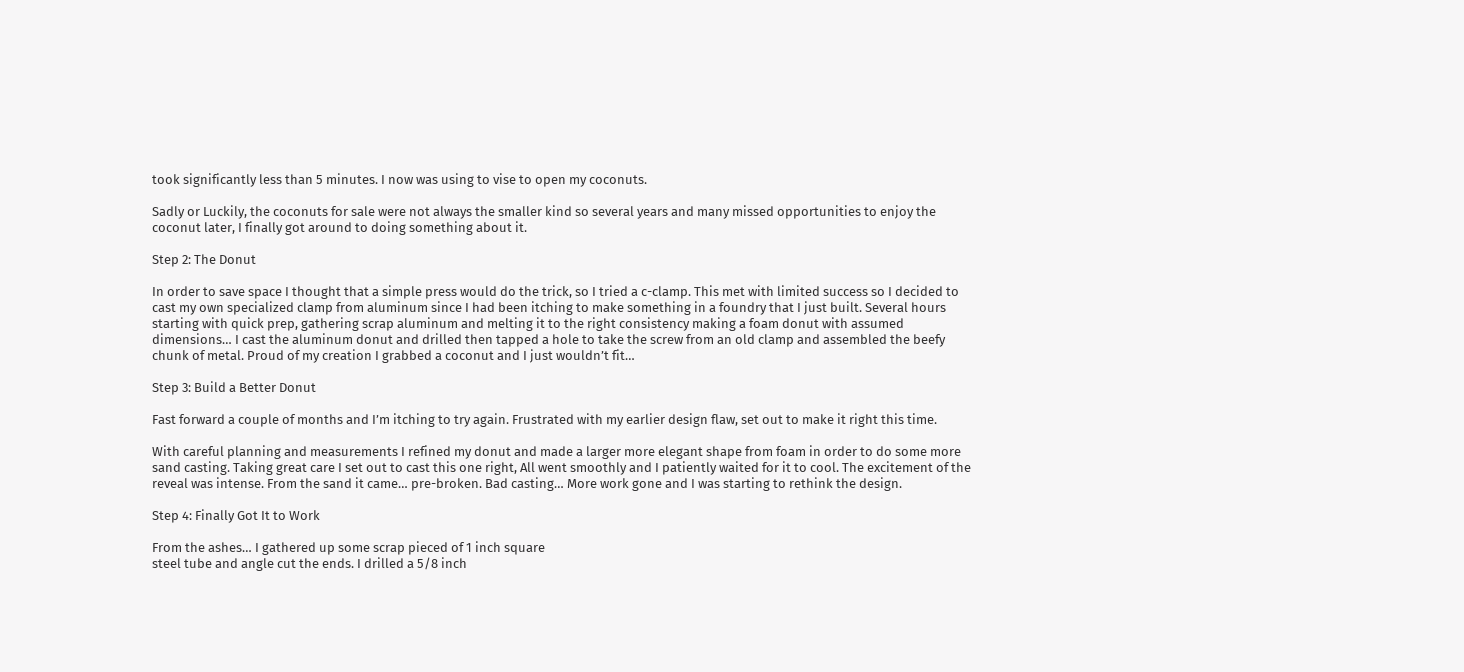took significantly less than 5 minutes. I now was using to vise to open my coconuts.

Sadly or Luckily, the coconuts for sale were not always the smaller kind so several years and many missed opportunities to enjoy the coconut later, I finally got around to doing something about it.

Step 2: The Donut

In order to save space I thought that a simple press would do the trick, so I tried a c-clamp. This met with limited success so I decided to cast my own specialized clamp from aluminum since I had been itching to make something in a foundry that I just built. Several hours starting with quick prep, gathering scrap aluminum and melting it to the right consistency making a foam donut with assumed dimensions… I cast the aluminum donut and drilled then tapped a hole to take the screw from an old clamp and assembled the beefy chunk of metal. Proud of my creation I grabbed a coconut and I just wouldn’t fit…

Step 3: Build a Better Donut

Fast forward a couple of months and I’m itching to try again. Frustrated with my earlier design flaw, set out to make it right this time.

With careful planning and measurements I refined my donut and made a larger more elegant shape from foam in order to do some more sand casting. Taking great care I set out to cast this one right, All went smoothly and I patiently waited for it to cool. The excitement of the reveal was intense. From the sand it came… pre-broken. Bad casting… More work gone and I was starting to rethink the design.

Step 4: Finally Got It to Work

From the ashes… I gathered up some scrap pieced of 1 inch square
steel tube and angle cut the ends. I drilled a 5/8 inch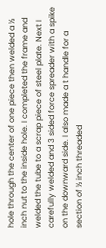hole through the center of one piece then welded a ½ inch nut to the inside hole. I completed the frame and welded the tube to a scrap piece of steel plate. Next I carefully welded and 3 sided force spreader with a spike on the downward side. I also made a t handle for a section of ½ inch threaded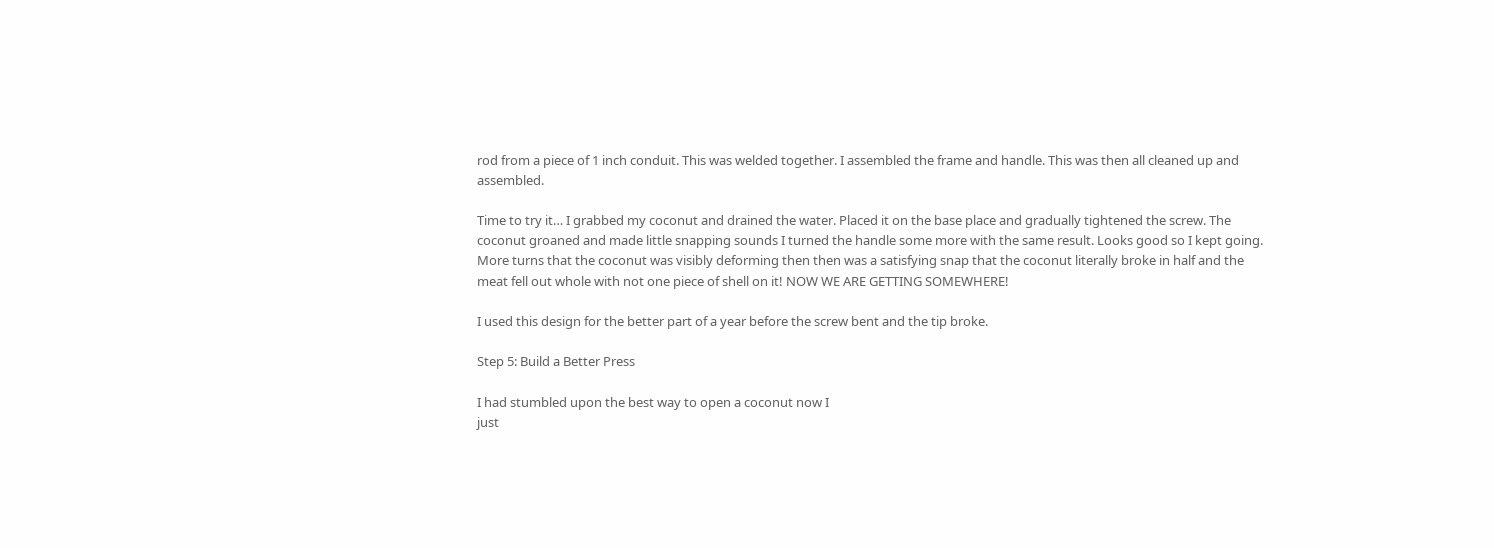rod from a piece of 1 inch conduit. This was welded together. I assembled the frame and handle. This was then all cleaned up and assembled.

Time to try it… I grabbed my coconut and drained the water. Placed it on the base place and gradually tightened the screw. The coconut groaned and made little snapping sounds I turned the handle some more with the same result. Looks good so I kept going. More turns that the coconut was visibly deforming then then was a satisfying snap that the coconut literally broke in half and the meat fell out whole with not one piece of shell on it! NOW WE ARE GETTING SOMEWHERE!

I used this design for the better part of a year before the screw bent and the tip broke.

Step 5: Build a Better Press

I had stumbled upon the best way to open a coconut now I
just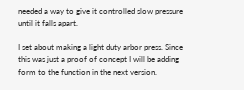needed a way to give it controlled slow pressure until it falls apart.

I set about making a light duty arbor press. Since this was just a proof of concept I will be adding form to the function in the next version.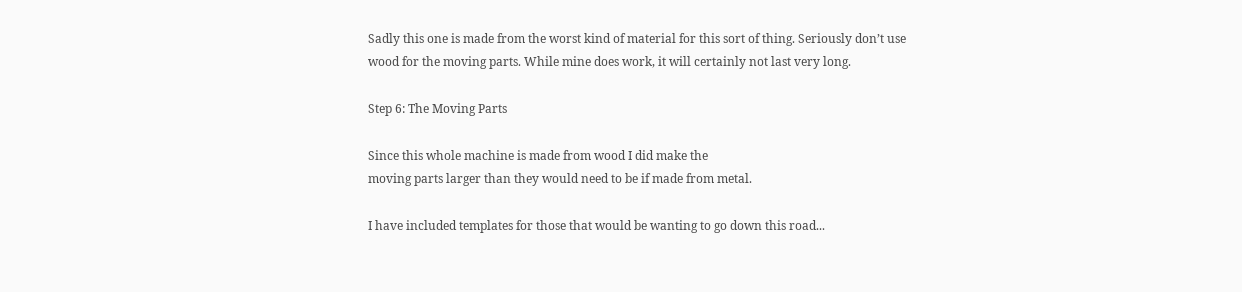Sadly this one is made from the worst kind of material for this sort of thing. Seriously don’t use wood for the moving parts. While mine does work, it will certainly not last very long.

Step 6: The Moving Parts

Since this whole machine is made from wood I did make the
moving parts larger than they would need to be if made from metal.

I have included templates for those that would be wanting to go down this road...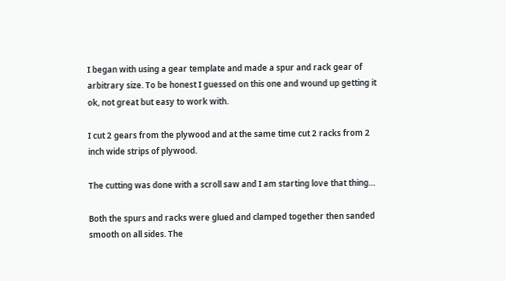I began with using a gear template and made a spur and rack gear of arbitrary size. To be honest I guessed on this one and wound up getting it ok, not great but easy to work with.

I cut 2 gears from the plywood and at the same time cut 2 racks from 2 inch wide strips of plywood.

The cutting was done with a scroll saw and I am starting love that thing…

Both the spurs and racks were glued and clamped together then sanded smooth on all sides. The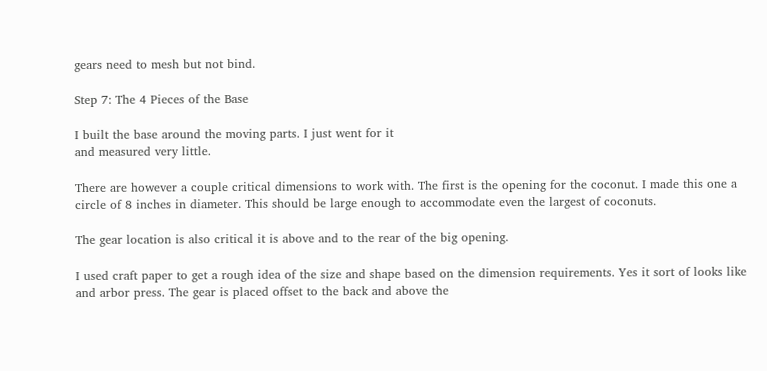gears need to mesh but not bind.

Step 7: The 4 Pieces of the Base

I built the base around the moving parts. I just went for it
and measured very little.

There are however a couple critical dimensions to work with. The first is the opening for the coconut. I made this one a circle of 8 inches in diameter. This should be large enough to accommodate even the largest of coconuts.

The gear location is also critical it is above and to the rear of the big opening.

I used craft paper to get a rough idea of the size and shape based on the dimension requirements. Yes it sort of looks like and arbor press. The gear is placed offset to the back and above the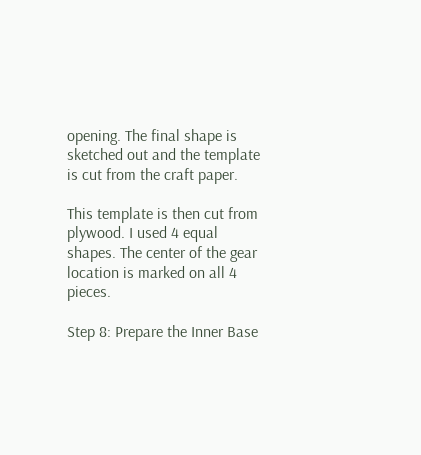opening. The final shape is sketched out and the template is cut from the craft paper.

This template is then cut from plywood. I used 4 equal shapes. The center of the gear location is marked on all 4 pieces.

Step 8: Prepare the Inner Base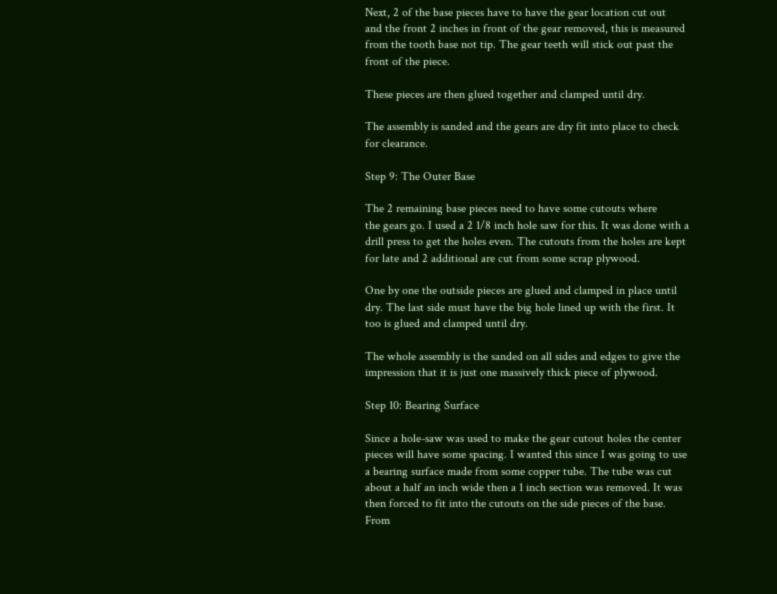Next, 2 of the base pieces have to have the gear location cut out
and the front 2 inches in front of the gear removed, this is measured from the tooth base not tip. The gear teeth will stick out past the front of the piece.

These pieces are then glued together and clamped until dry.

The assembly is sanded and the gears are dry fit into place to check for clearance.

Step 9: The Outer Base

The 2 remaining base pieces need to have some cutouts where
the gears go. I used a 2 1/8 inch hole saw for this. It was done with a drill press to get the holes even. The cutouts from the holes are kept for late and 2 additional are cut from some scrap plywood.

One by one the outside pieces are glued and clamped in place until dry. The last side must have the big hole lined up with the first. It too is glued and clamped until dry.

The whole assembly is the sanded on all sides and edges to give the impression that it is just one massively thick piece of plywood.

Step 10: Bearing Surface

Since a hole-saw was used to make the gear cutout holes the center pieces will have some spacing. I wanted this since I was going to use a bearing surface made from some copper tube. The tube was cut about a half an inch wide then a 1 inch section was removed. It was then forced to fit into the cutouts on the side pieces of the base. From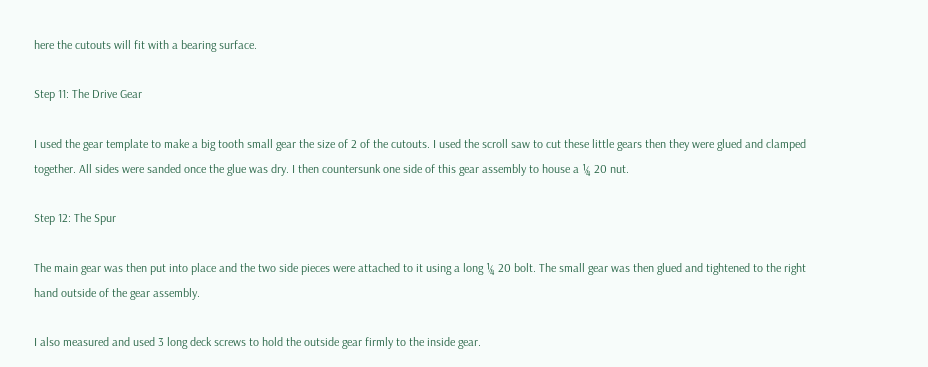here the cutouts will fit with a bearing surface.

Step 11: The Drive Gear

I used the gear template to make a big tooth small gear the size of 2 of the cutouts. I used the scroll saw to cut these little gears then they were glued and clamped together. All sides were sanded once the glue was dry. I then countersunk one side of this gear assembly to house a ¼ 20 nut.

Step 12: The Spur

The main gear was then put into place and the two side pieces were attached to it using a long ¼ 20 bolt. The small gear was then glued and tightened to the right hand outside of the gear assembly.

I also measured and used 3 long deck screws to hold the outside gear firmly to the inside gear.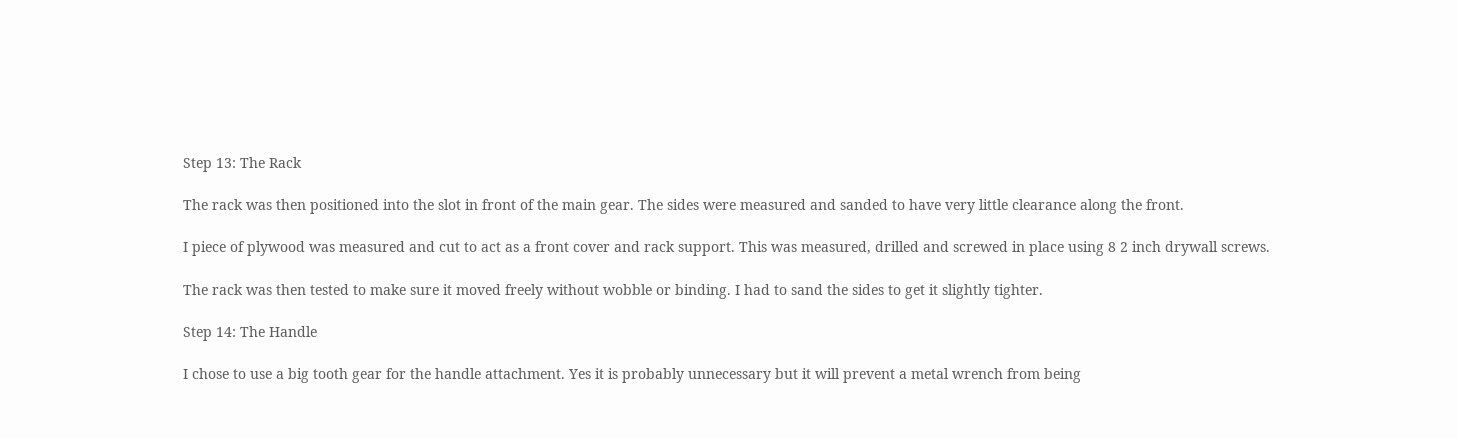Step 13: The Rack

The rack was then positioned into the slot in front of the main gear. The sides were measured and sanded to have very little clearance along the front.

I piece of plywood was measured and cut to act as a front cover and rack support. This was measured, drilled and screwed in place using 8 2 inch drywall screws.

The rack was then tested to make sure it moved freely without wobble or binding. I had to sand the sides to get it slightly tighter.

Step 14: The Handle

I chose to use a big tooth gear for the handle attachment. Yes it is probably unnecessary but it will prevent a metal wrench from being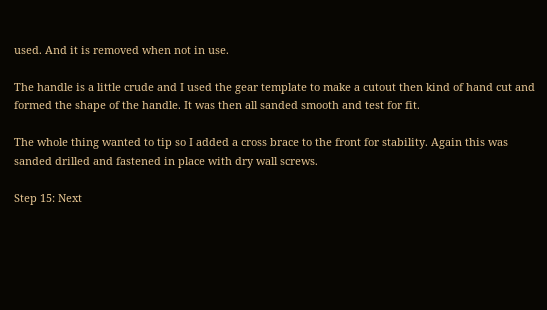used. And it is removed when not in use.

The handle is a little crude and I used the gear template to make a cutout then kind of hand cut and formed the shape of the handle. It was then all sanded smooth and test for fit.

The whole thing wanted to tip so I added a cross brace to the front for stability. Again this was sanded drilled and fastened in place with dry wall screws.

Step 15: Next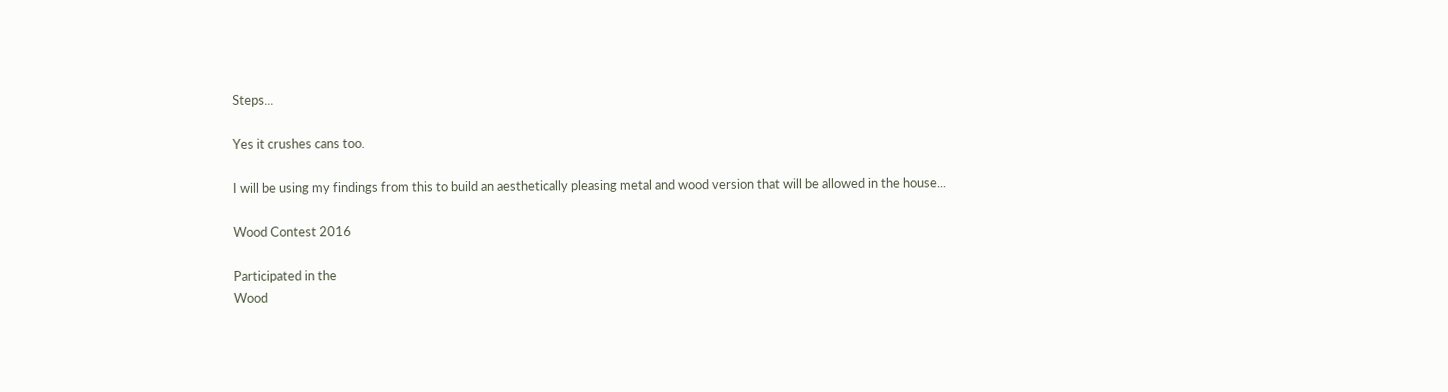Steps...

Yes it crushes cans too.

I will be using my findings from this to build an aesthetically pleasing metal and wood version that will be allowed in the house...

Wood Contest 2016

Participated in the
Wood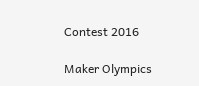Contest 2016

Maker Olympics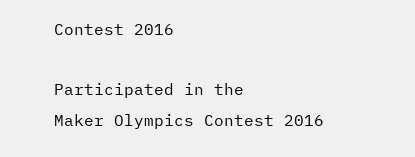Contest 2016

Participated in the
Maker Olympics Contest 2016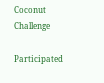Coconut Challenge

Participated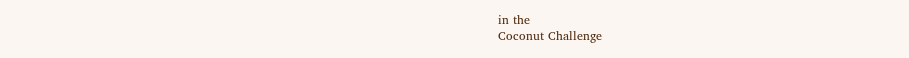in the
Coconut Challenge